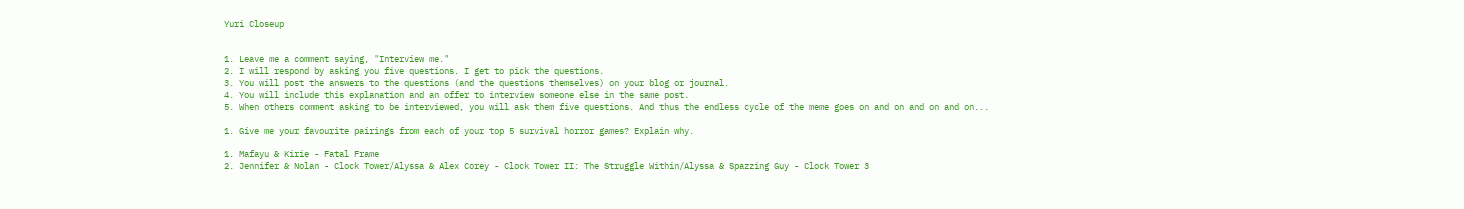Yuri Closeup


1. Leave me a comment saying, "Interview me."
2. I will respond by asking you five questions. I get to pick the questions.
3. You will post the answers to the questions (and the questions themselves) on your blog or journal.
4. You will include this explanation and an offer to interview someone else in the same post.
5. When others comment asking to be interviewed, you will ask them five questions. And thus the endless cycle of the meme goes on and on and on and on...

1. Give me your favourite pairings from each of your top 5 survival horror games? Explain why.

1. Mafayu & Kirie - Fatal Frame
2. Jennifer & Nolan - Clock Tower/Alyssa & Alex Corey - Clock Tower II: The Struggle Within/Alyssa & Spazzing Guy - Clock Tower 3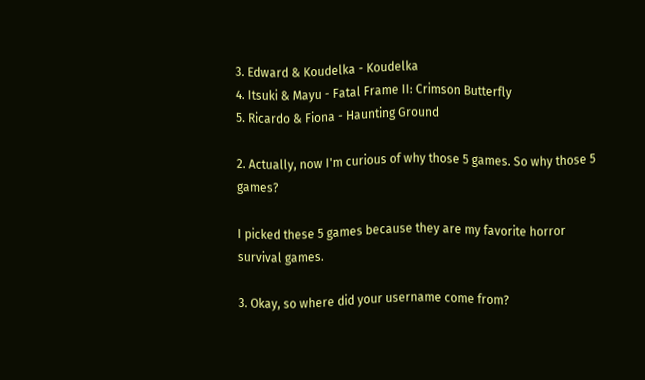3. Edward & Koudelka - Koudelka
4. Itsuki & Mayu - Fatal Frame II: Crimson Butterfly
5. Ricardo & Fiona - Haunting Ground

2. Actually, now I'm curious of why those 5 games. So why those 5 games?

I picked these 5 games because they are my favorite horror survival games.

3. Okay, so where did your username come from?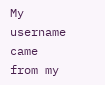My username came from my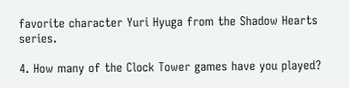favorite character Yuri Hyuga from the Shadow Hearts series.

4. How many of the Clock Tower games have you played?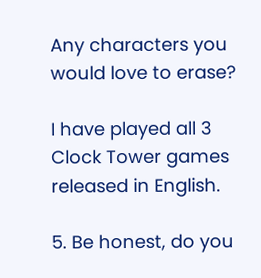Any characters you would love to erase?

I have played all 3 Clock Tower games released in English.

5. Be honest, do you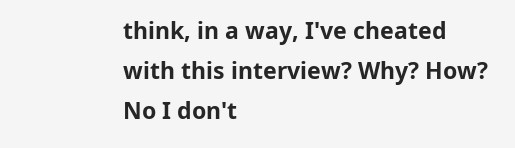think, in a way, I've cheated with this interview? Why? How? No I don't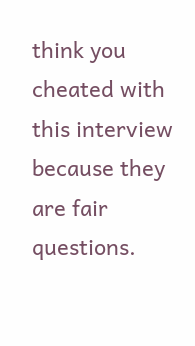think you cheated with this interview because they are fair questions.